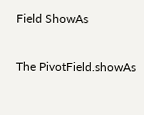Field ShowAs

The PivotField.showAs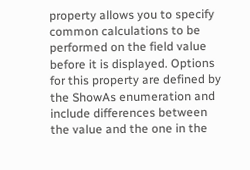property allows you to specify common calculations to be performed on the field value before it is displayed. Options for this property are defined by the ShowAs enumeration and include differences between the value and the one in the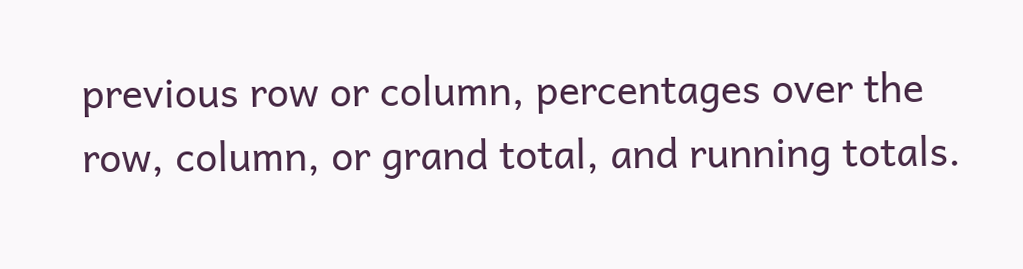previous row or column, percentages over the row, column, or grand total, and running totals.